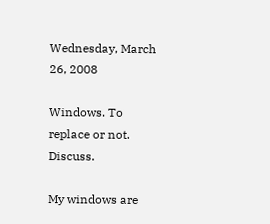Wednesday, March 26, 2008

Windows. To replace or not. Discuss.

My windows are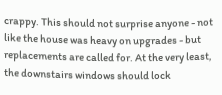crappy. This should not surprise anyone - not like the house was heavy on upgrades - but replacements are called for. At the very least, the downstairs windows should lock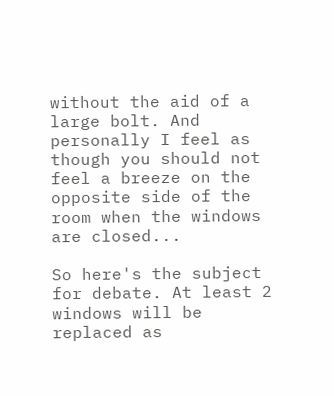without the aid of a large bolt. And personally I feel as though you should not feel a breeze on the opposite side of the room when the windows are closed...

So here's the subject for debate. At least 2 windows will be replaced as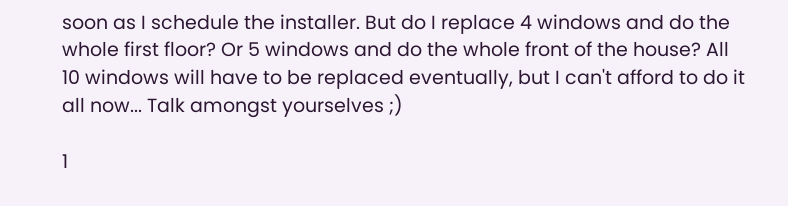soon as I schedule the installer. But do I replace 4 windows and do the whole first floor? Or 5 windows and do the whole front of the house? All 10 windows will have to be replaced eventually, but I can't afford to do it all now... Talk amongst yourselves ;)

1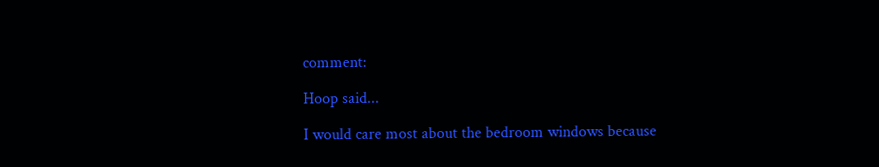comment:

Hoop said...

I would care most about the bedroom windows because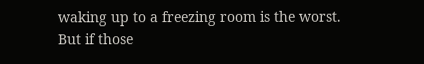waking up to a freezing room is the worst. But if those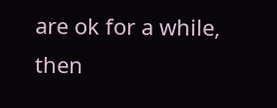are ok for a while, then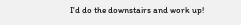I'd do the downstairs and work up!